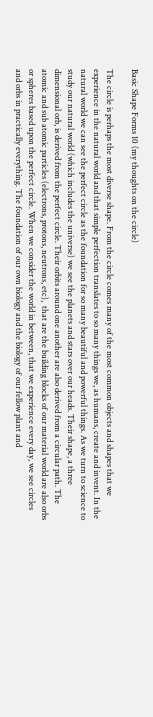Basic Shape Forms 10 (my thoughts on the circle)

The circle is perhaps the most diverse shape. From the circle comes many of the most common objects and shapes that we experience in the natural world and that simple perfection translates to so many things we, as humans, create and invent. In the natural world we can see the perfect circle as the foundation for so many beautiful and powerful things. As we turn to science to study our natural world (which includes the universe) we see the planets and stars over our heads. Their shape, a three dimensional orb, is derived from the perfect circle. Their orbits around one another are also derived from a circular path. The atomic and sub atomic particles (electrons, protons, neutrons, etc),  that are the building blocks of our material world are also orbs or spheres based upon the perfect circle. When we consider the world in between, that we experience every day, we see circles and orbs in practically everything. The foundation of our own biology and the biology of our fellow plant and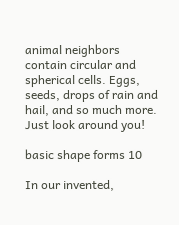animal neighbors contain circular and spherical cells. Eggs, seeds, drops of rain and hail, and so much more. Just look around you!

basic shape forms 10

In our invented,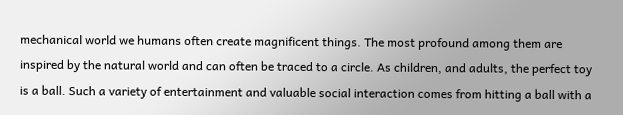mechanical world we humans often create magnificent things. The most profound among them are inspired by the natural world and can often be traced to a circle. As children, and adults, the perfect toy is a ball. Such a variety of entertainment and valuable social interaction comes from hitting a ball with a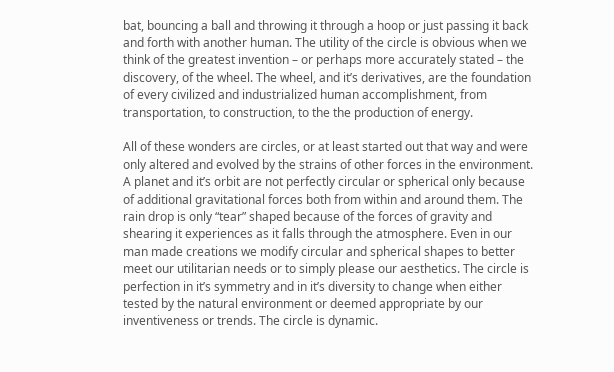bat, bouncing a ball and throwing it through a hoop or just passing it back and forth with another human. The utility of the circle is obvious when we think of the greatest invention – or perhaps more accurately stated – the discovery, of the wheel. The wheel, and it’s derivatives, are the foundation of every civilized and industrialized human accomplishment, from transportation, to construction, to the the production of energy.

All of these wonders are circles, or at least started out that way and were only altered and evolved by the strains of other forces in the environment. A planet and it’s orbit are not perfectly circular or spherical only because of additional gravitational forces both from within and around them. The rain drop is only “tear” shaped because of the forces of gravity and shearing it experiences as it falls through the atmosphere. Even in our man made creations we modify circular and spherical shapes to better meet our utilitarian needs or to simply please our aesthetics. The circle is perfection in it’s symmetry and in it’s diversity to change when either tested by the natural environment or deemed appropriate by our inventiveness or trends. The circle is dynamic.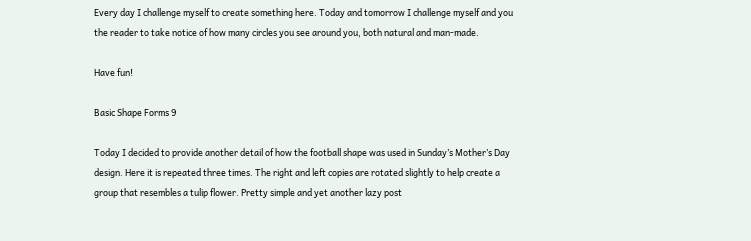Every day I challenge myself to create something here. Today and tomorrow I challenge myself and you the reader to take notice of how many circles you see around you, both natural and man-made.

Have fun!

Basic Shape Forms 9

Today I decided to provide another detail of how the football shape was used in Sunday’s Mother’s Day design. Here it is repeated three times. The right and left copies are rotated slightly to help create a group that resembles a tulip flower. Pretty simple and yet another lazy post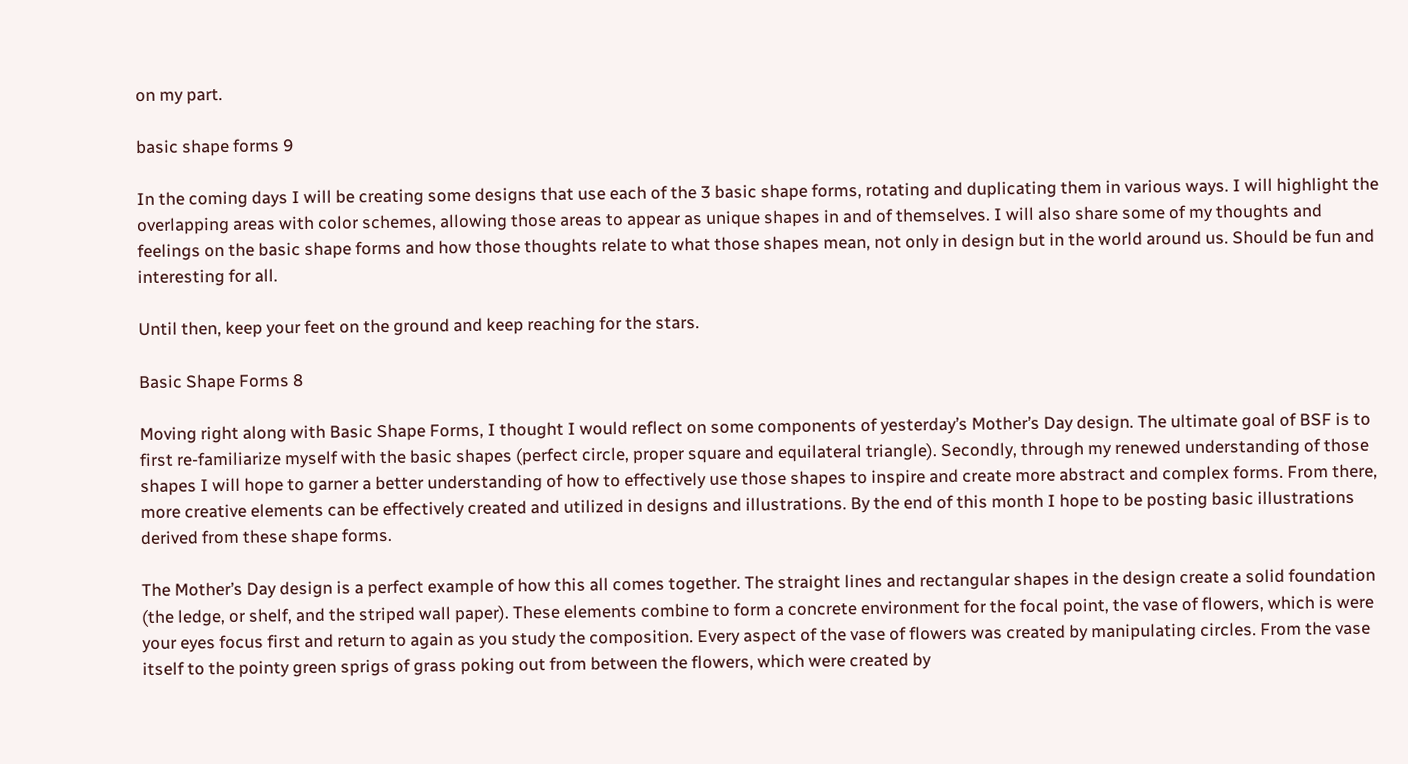on my part.

basic shape forms 9

In the coming days I will be creating some designs that use each of the 3 basic shape forms, rotating and duplicating them in various ways. I will highlight the overlapping areas with color schemes, allowing those areas to appear as unique shapes in and of themselves. I will also share some of my thoughts and feelings on the basic shape forms and how those thoughts relate to what those shapes mean, not only in design but in the world around us. Should be fun and interesting for all.

Until then, keep your feet on the ground and keep reaching for the stars.

Basic Shape Forms 8

Moving right along with Basic Shape Forms, I thought I would reflect on some components of yesterday’s Mother’s Day design. The ultimate goal of BSF is to first re-familiarize myself with the basic shapes (perfect circle, proper square and equilateral triangle). Secondly, through my renewed understanding of those shapes I will hope to garner a better understanding of how to effectively use those shapes to inspire and create more abstract and complex forms. From there, more creative elements can be effectively created and utilized in designs and illustrations. By the end of this month I hope to be posting basic illustrations derived from these shape forms.

The Mother’s Day design is a perfect example of how this all comes together. The straight lines and rectangular shapes in the design create a solid foundation (the ledge, or shelf, and the striped wall paper). These elements combine to form a concrete environment for the focal point, the vase of flowers, which is were your eyes focus first and return to again as you study the composition. Every aspect of the vase of flowers was created by manipulating circles. From the vase itself to the pointy green sprigs of grass poking out from between the flowers, which were created by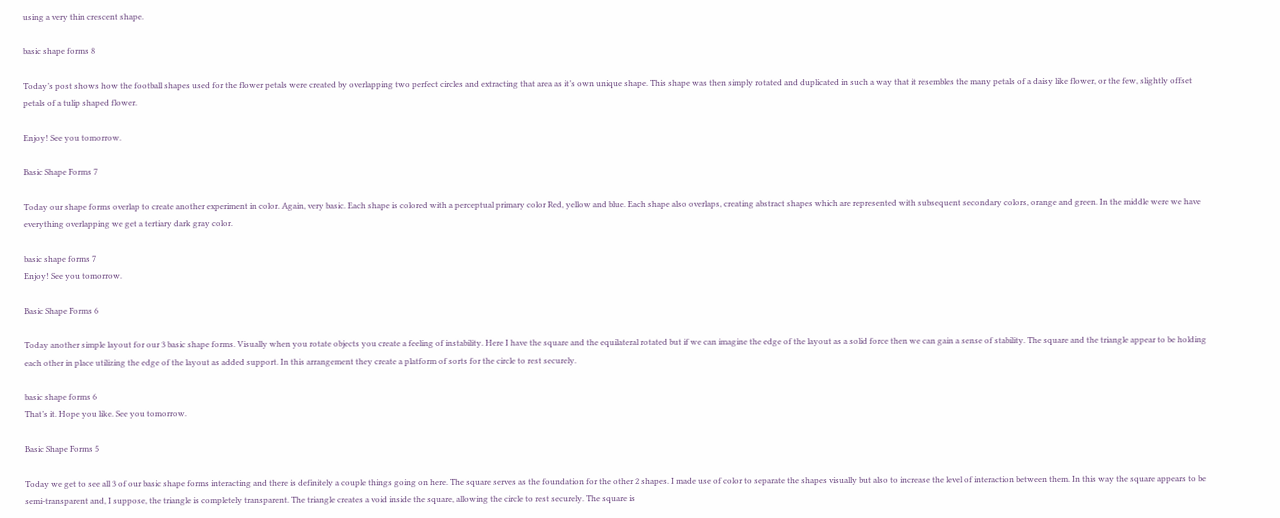using a very thin crescent shape.

basic shape forms 8

Today’s post shows how the football shapes used for the flower petals were created by overlapping two perfect circles and extracting that area as it’s own unique shape. This shape was then simply rotated and duplicated in such a way that it resembles the many petals of a daisy like flower, or the few, slightly offset petals of a tulip shaped flower.

Enjoy! See you tomorrow.

Basic Shape Forms 7

Today our shape forms overlap to create another experiment in color. Again, very basic. Each shape is colored with a perceptual primary color Red, yellow and blue. Each shape also overlaps, creating abstract shapes which are represented with subsequent secondary colors, orange and green. In the middle were we have everything overlapping we get a tertiary dark gray color.

basic shape forms 7
Enjoy! See you tomorrow.

Basic Shape Forms 6

Today another simple layout for our 3 basic shape forms. Visually when you rotate objects you create a feeling of instability. Here I have the square and the equilateral rotated but if we can imagine the edge of the layout as a solid force then we can gain a sense of stability. The square and the triangle appear to be holding each other in place utilizing the edge of the layout as added support. In this arrangement they create a platform of sorts for the circle to rest securely.

basic shape forms 6
That’s it. Hope you like. See you tomorrow.

Basic Shape Forms 5

Today we get to see all 3 of our basic shape forms interacting and there is definitely a couple things going on here. The square serves as the foundation for the other 2 shapes. I made use of color to separate the shapes visually but also to increase the level of interaction between them. In this way the square appears to be semi-transparent and, I suppose, the triangle is completely transparent. The triangle creates a void inside the square, allowing the circle to rest securely. The square is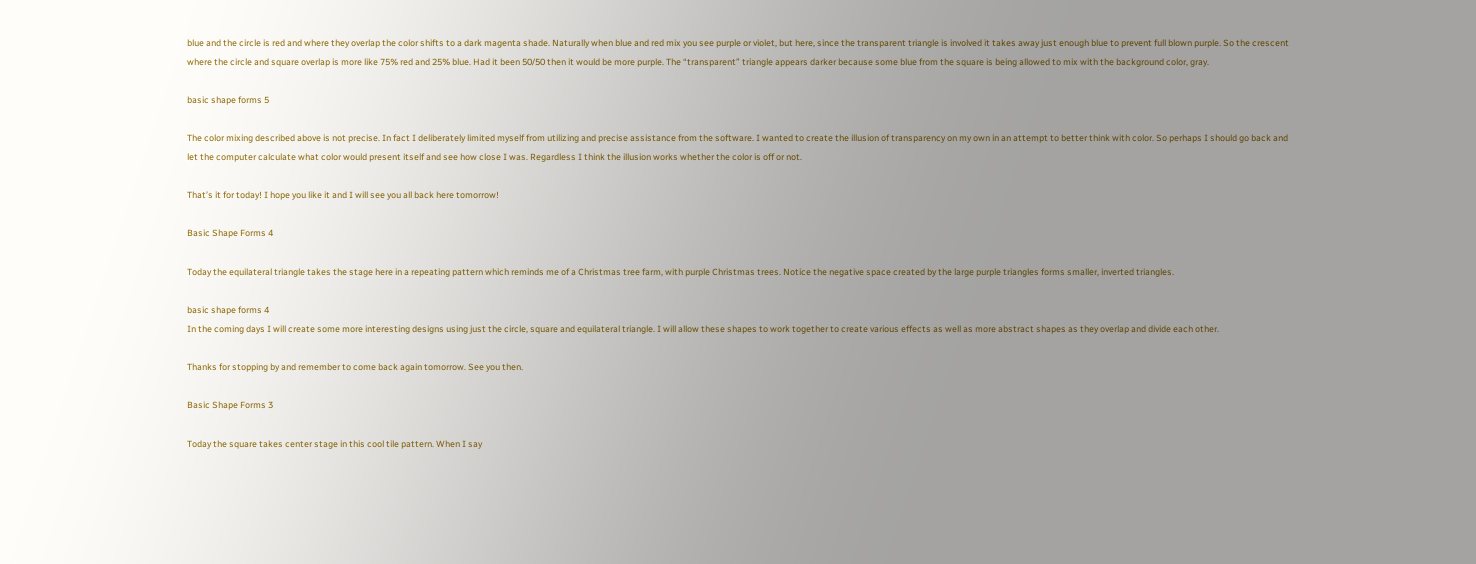blue and the circle is red and where they overlap the color shifts to a dark magenta shade. Naturally when blue and red mix you see purple or violet, but here, since the transparent triangle is involved it takes away just enough blue to prevent full blown purple. So the crescent where the circle and square overlap is more like 75% red and 25% blue. Had it been 50/50 then it would be more purple. The “transparent” triangle appears darker because some blue from the square is being allowed to mix with the background color, gray.

basic shape forms 5

The color mixing described above is not precise. In fact I deliberately limited myself from utilizing and precise assistance from the software. I wanted to create the illusion of transparency on my own in an attempt to better think with color. So perhaps I should go back and let the computer calculate what color would present itself and see how close I was. Regardless I think the illusion works whether the color is off or not.

That’s it for today! I hope you like it and I will see you all back here tomorrow!

Basic Shape Forms 4

Today the equilateral triangle takes the stage here in a repeating pattern which reminds me of a Christmas tree farm, with purple Christmas trees. Notice the negative space created by the large purple triangles forms smaller, inverted triangles.

basic shape forms 4
In the coming days I will create some more interesting designs using just the circle, square and equilateral triangle. I will allow these shapes to work together to create various effects as well as more abstract shapes as they overlap and divide each other.

Thanks for stopping by and remember to come back again tomorrow. See you then.

Basic Shape Forms 3

Today the square takes center stage in this cool tile pattern. When I say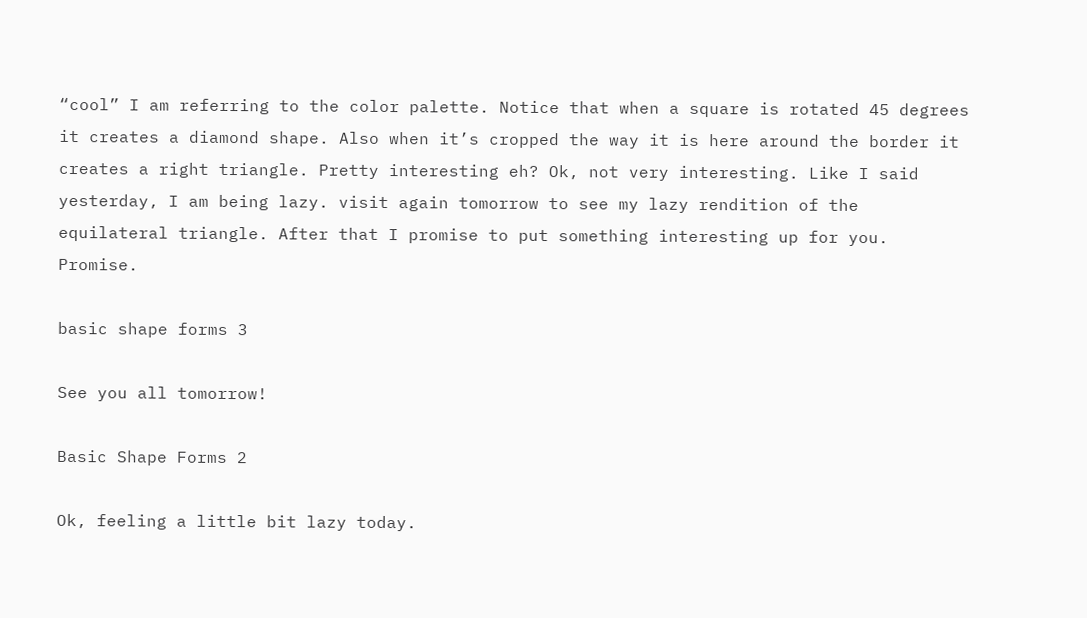“cool” I am referring to the color palette. Notice that when a square is rotated 45 degrees it creates a diamond shape. Also when it’s cropped the way it is here around the border it creates a right triangle. Pretty interesting eh? Ok, not very interesting. Like I said yesterday, I am being lazy. visit again tomorrow to see my lazy rendition of the equilateral triangle. After that I promise to put something interesting up for you. Promise.

basic shape forms 3

See you all tomorrow!

Basic Shape Forms 2

Ok, feeling a little bit lazy today.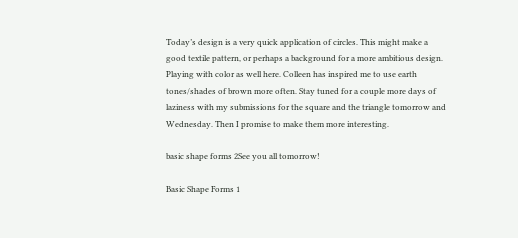Today’s design is a very quick application of circles. This might make a good textile pattern, or perhaps a background for a more ambitious design. Playing with color as well here. Colleen has inspired me to use earth tones/shades of brown more often. Stay tuned for a couple more days of laziness with my submissions for the square and the triangle tomorrow and Wednesday. Then I promise to make them more interesting.

basic shape forms 2See you all tomorrow!

Basic Shape Forms 1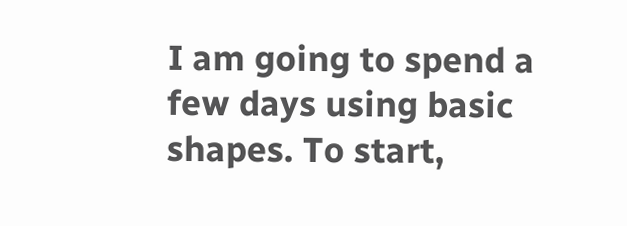I am going to spend a few days using basic shapes. To start,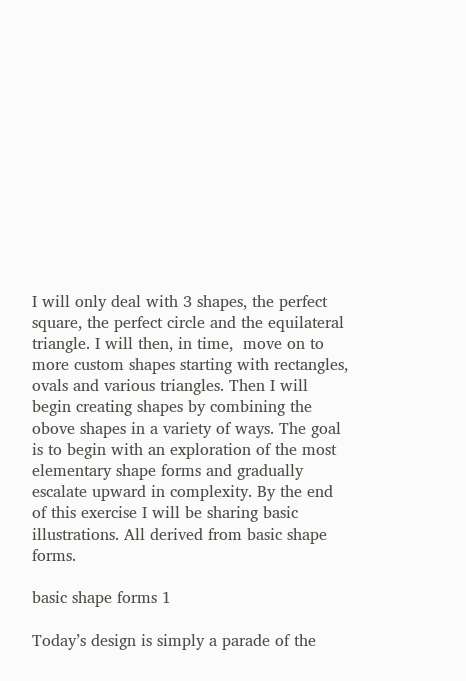I will only deal with 3 shapes, the perfect square, the perfect circle and the equilateral triangle. I will then, in time,  move on to more custom shapes starting with rectangles, ovals and various triangles. Then I will begin creating shapes by combining the obove shapes in a variety of ways. The goal is to begin with an exploration of the most elementary shape forms and gradually escalate upward in complexity. By the end of this exercise I will be sharing basic illustrations. All derived from basic shape forms.

basic shape forms 1

Today’s design is simply a parade of the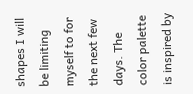shapes I will be limiting myself to for the next few days. The color palette is inspired by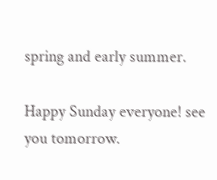spring and early summer.

Happy Sunday everyone! see you tomorrow.